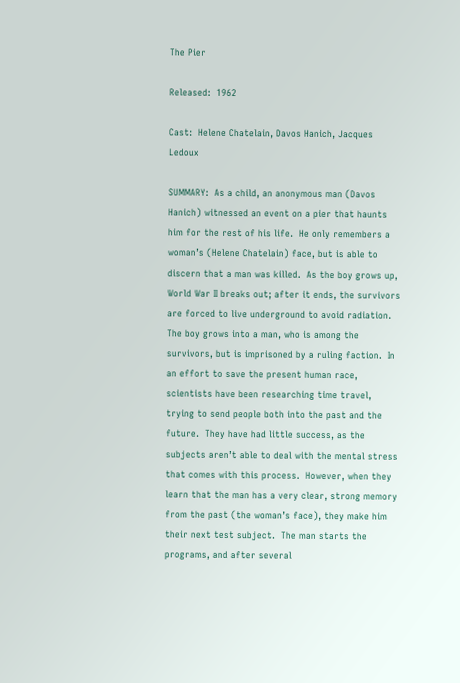The Pier

Released:  1962

Cast:  Helene Chatelain, Davos Hanich, Jacques Ledoux

SUMMARY:  As a child, an anonymous man (Davos Hanich) witnessed an event on a pier that haunts him for the rest of his life.  He only remembers a woman’s (Helene Chatelain) face, but is able to discern that a man was killed.  As the boy grows up, World War II breaks out; after it ends, the survivors are forced to live underground to avoid radiation.  The boy grows into a man, who is among the survivors, but is imprisoned by a ruling faction.  In an effort to save the present human race, scientists have been researching time travel, trying to send people both into the past and the future.  They have had little success, as the subjects aren’t able to deal with the mental stress that comes with this process.  However, when they learn that the man has a very clear, strong memory from the past (the woman’s face), they make him their next test subject.  The man starts the programs, and after several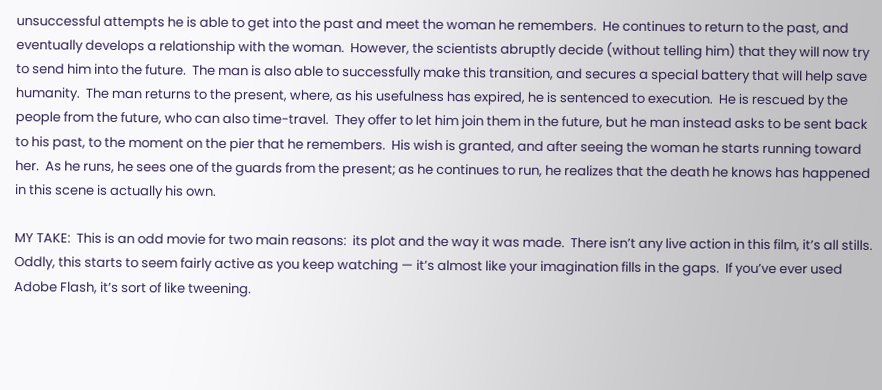unsuccessful attempts he is able to get into the past and meet the woman he remembers.  He continues to return to the past, and eventually develops a relationship with the woman.  However, the scientists abruptly decide (without telling him) that they will now try to send him into the future.  The man is also able to successfully make this transition, and secures a special battery that will help save humanity.  The man returns to the present, where, as his usefulness has expired, he is sentenced to execution.  He is rescued by the people from the future, who can also time-travel.  They offer to let him join them in the future, but he man instead asks to be sent back to his past, to the moment on the pier that he remembers.  His wish is granted, and after seeing the woman he starts running toward her.  As he runs, he sees one of the guards from the present; as he continues to run, he realizes that the death he knows has happened in this scene is actually his own.

MY TAKE:  This is an odd movie for two main reasons:  its plot and the way it was made.  There isn’t any live action in this film, it’s all stills.  Oddly, this starts to seem fairly active as you keep watching — it’s almost like your imagination fills in the gaps.  If you’ve ever used Adobe Flash, it’s sort of like tweening.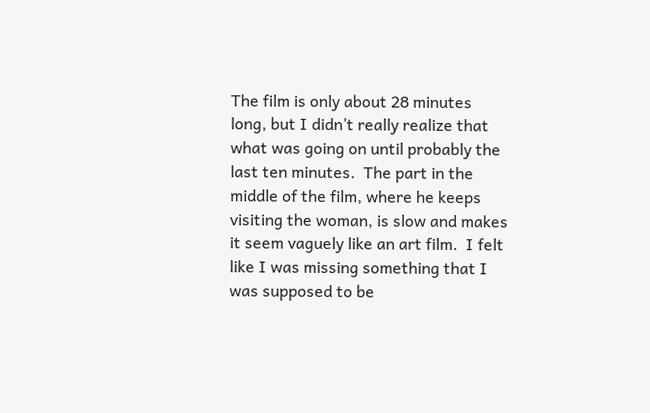The film is only about 28 minutes long, but I didn’t really realize that what was going on until probably the last ten minutes.  The part in the middle of the film, where he keeps visiting the woman, is slow and makes it seem vaguely like an art film.  I felt like I was missing something that I was supposed to be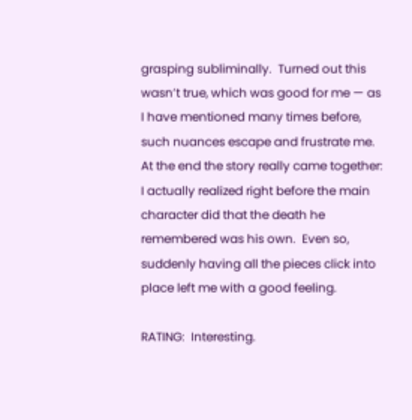grasping subliminally.  Turned out this wasn’t true, which was good for me — as I have mentioned many times before, such nuances escape and frustrate me.  At the end the story really came together:  I actually realized right before the main character did that the death he remembered was his own.  Even so, suddenly having all the pieces click into place left me with a good feeling.

RATING:  Interesting.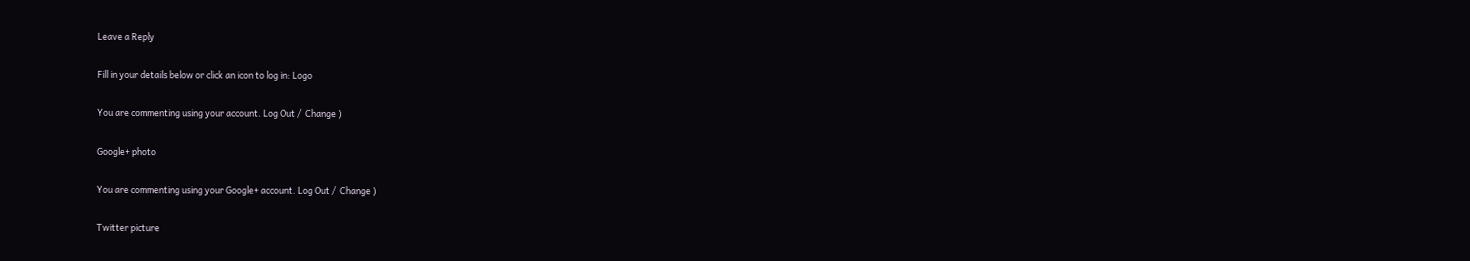Leave a Reply

Fill in your details below or click an icon to log in: Logo

You are commenting using your account. Log Out /  Change )

Google+ photo

You are commenting using your Google+ account. Log Out /  Change )

Twitter picture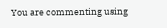You are commenting using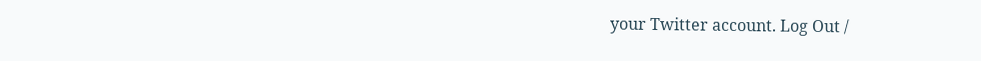your Twitter account. Log Out /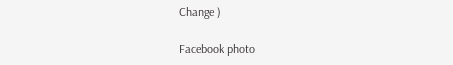Change )

Facebook photo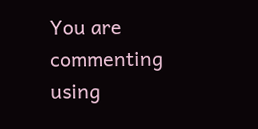You are commenting using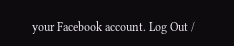your Facebook account. Log Out /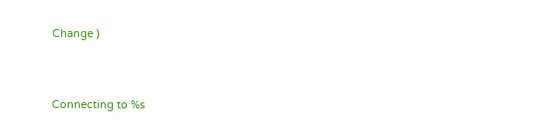Change )


Connecting to %s